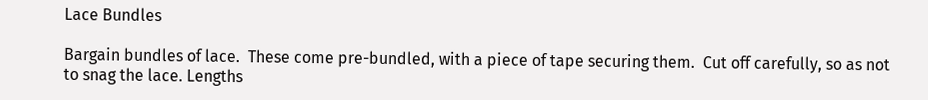Lace Bundles

Bargain bundles of lace.  These come pre-bundled, with a piece of tape securing them.  Cut off carefully, so as not to snag the lace. Lengths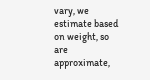vary, we estimate based on weight, so are approximate,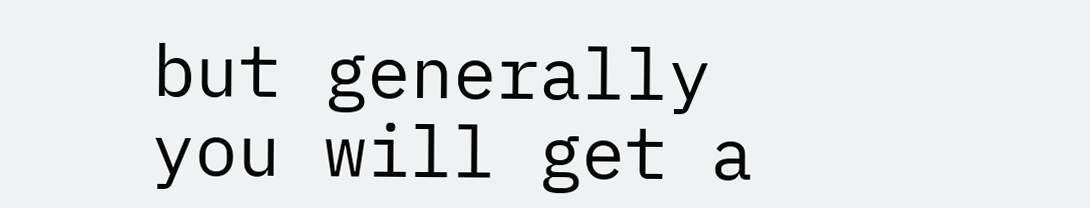but generally you will get a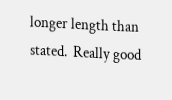longer length than stated.  Really good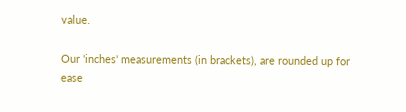value.

Our 'inches' measurements (in brackets), are rounded up for ease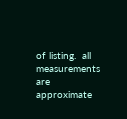of listing.  all measurements are approximate